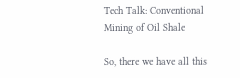Tech Talk: Conventional Mining of Oil Shale

So, there we have all this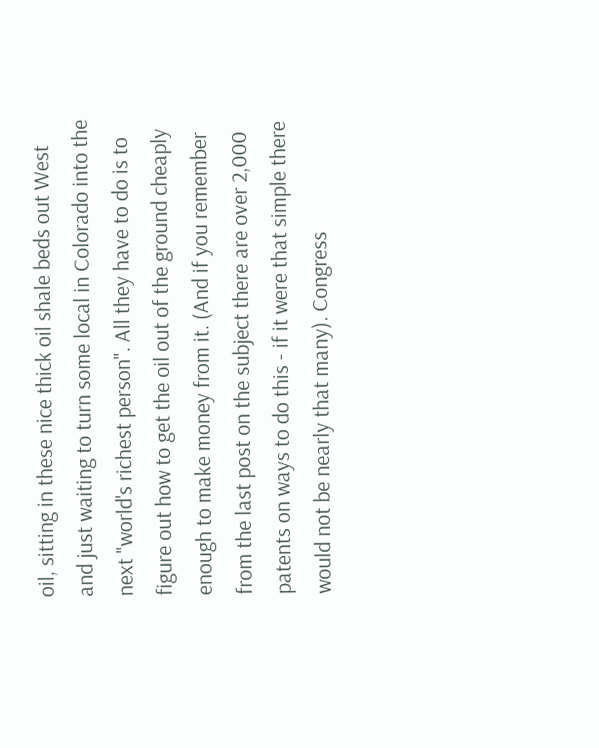oil, sitting in these nice thick oil shale beds out West and just waiting to turn some local in Colorado into the next "world's richest person". All they have to do is to figure out how to get the oil out of the ground cheaply enough to make money from it. (And if you remember from the last post on the subject there are over 2,000 patents on ways to do this - if it were that simple there would not be nearly that many). Congress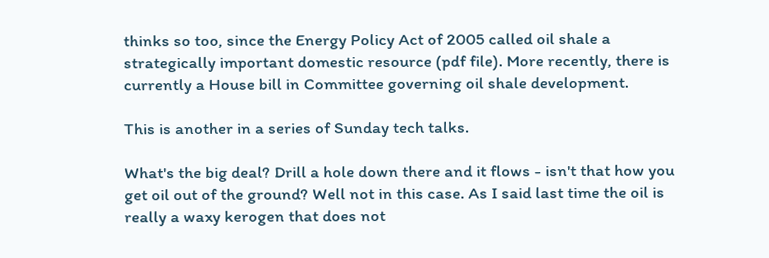thinks so too, since the Energy Policy Act of 2005 called oil shale a strategically important domestic resource (pdf file). More recently, there is currently a House bill in Committee governing oil shale development.

This is another in a series of Sunday tech talks.

What's the big deal? Drill a hole down there and it flows - isn't that how you get oil out of the ground? Well not in this case. As I said last time the oil is really a waxy kerogen that does not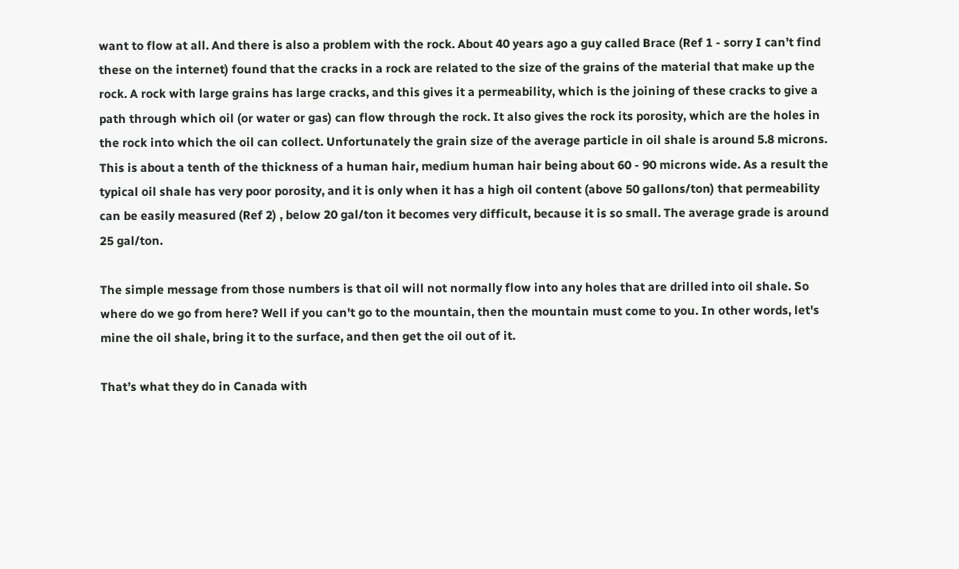want to flow at all. And there is also a problem with the rock. About 40 years ago a guy called Brace (Ref 1 - sorry I can’t find these on the internet) found that the cracks in a rock are related to the size of the grains of the material that make up the rock. A rock with large grains has large cracks, and this gives it a permeability, which is the joining of these cracks to give a path through which oil (or water or gas) can flow through the rock. It also gives the rock its porosity, which are the holes in the rock into which the oil can collect. Unfortunately the grain size of the average particle in oil shale is around 5.8 microns. This is about a tenth of the thickness of a human hair, medium human hair being about 60 - 90 microns wide. As a result the typical oil shale has very poor porosity, and it is only when it has a high oil content (above 50 gallons/ton) that permeability can be easily measured (Ref 2) , below 20 gal/ton it becomes very difficult, because it is so small. The average grade is around 25 gal/ton.

The simple message from those numbers is that oil will not normally flow into any holes that are drilled into oil shale. So where do we go from here? Well if you can't go to the mountain, then the mountain must come to you. In other words, let's mine the oil shale, bring it to the surface, and then get the oil out of it.

That’s what they do in Canada with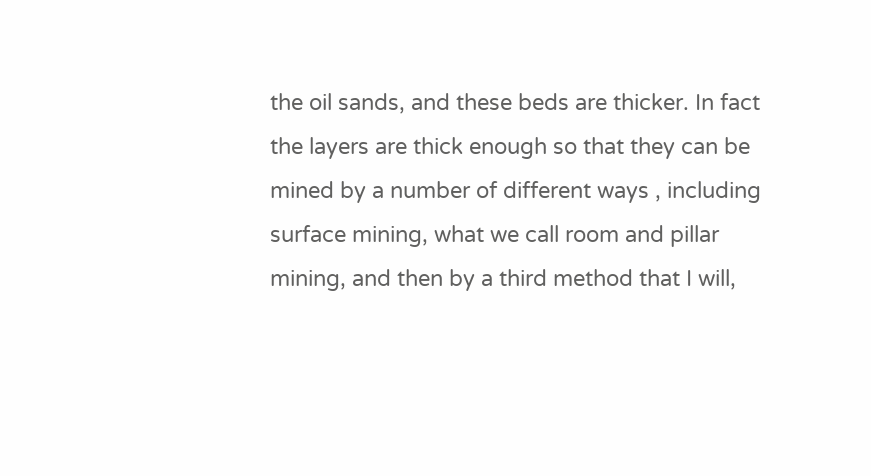the oil sands, and these beds are thicker. In fact the layers are thick enough so that they can be mined by a number of different ways , including surface mining, what we call room and pillar mining, and then by a third method that I will,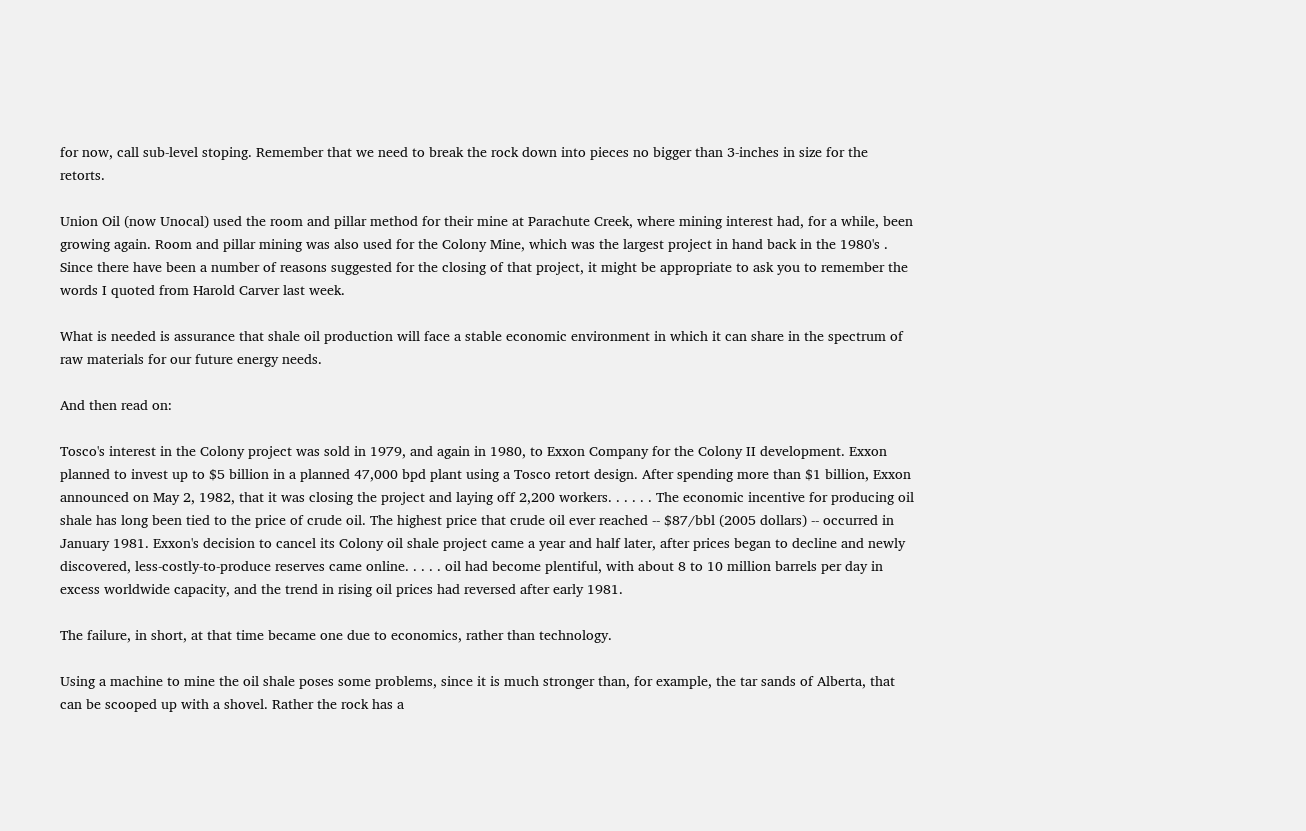for now, call sub-level stoping. Remember that we need to break the rock down into pieces no bigger than 3-inches in size for the retorts.

Union Oil (now Unocal) used the room and pillar method for their mine at Parachute Creek, where mining interest had, for a while, been growing again. Room and pillar mining was also used for the Colony Mine, which was the largest project in hand back in the 1980's . Since there have been a number of reasons suggested for the closing of that project, it might be appropriate to ask you to remember the words I quoted from Harold Carver last week.

What is needed is assurance that shale oil production will face a stable economic environment in which it can share in the spectrum of raw materials for our future energy needs.

And then read on:

Tosco's interest in the Colony project was sold in 1979, and again in 1980, to Exxon Company for the Colony II development. Exxon planned to invest up to $5 billion in a planned 47,000 bpd plant using a Tosco retort design. After spending more than $1 billion, Exxon announced on May 2, 1982, that it was closing the project and laying off 2,200 workers. . . . . . The economic incentive for producing oil shale has long been tied to the price of crude oil. The highest price that crude oil ever reached -- $87/bbl (2005 dollars) -- occurred in January 1981. Exxon's decision to cancel its Colony oil shale project came a year and half later, after prices began to decline and newly discovered, less-costly-to-produce reserves came online. . . . . oil had become plentiful, with about 8 to 10 million barrels per day in excess worldwide capacity, and the trend in rising oil prices had reversed after early 1981.

The failure, in short, at that time became one due to economics, rather than technology.

Using a machine to mine the oil shale poses some problems, since it is much stronger than, for example, the tar sands of Alberta, that can be scooped up with a shovel. Rather the rock has a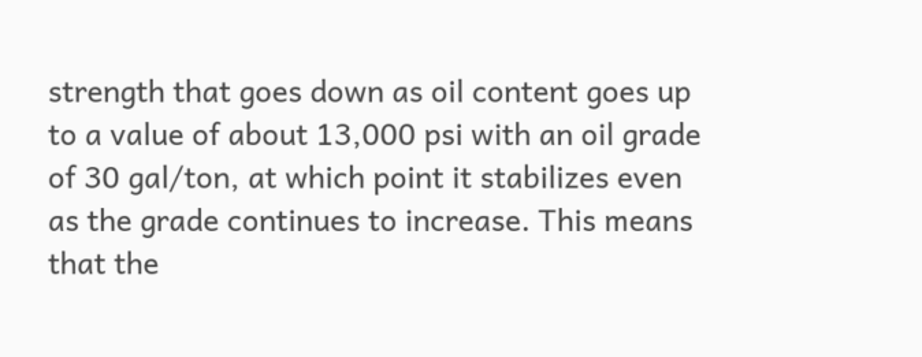strength that goes down as oil content goes up to a value of about 13,000 psi with an oil grade of 30 gal/ton, at which point it stabilizes even as the grade continues to increase. This means that the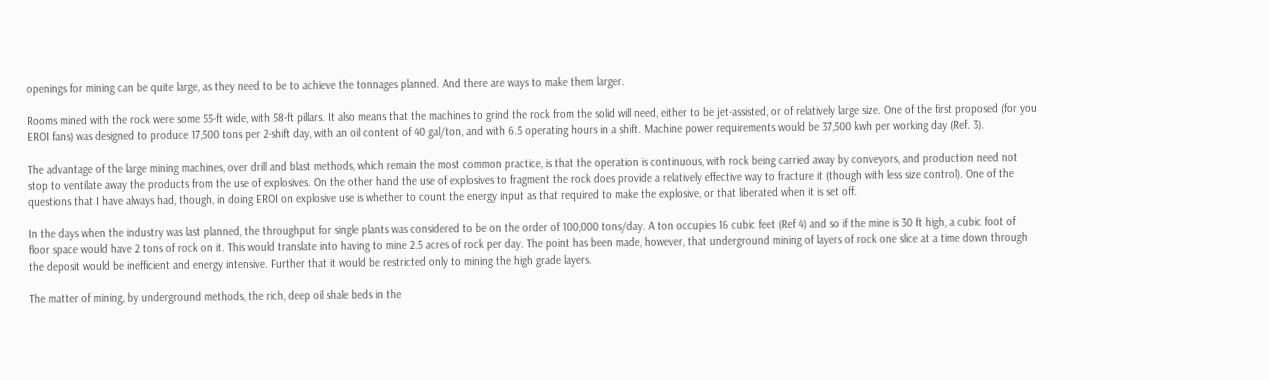openings for mining can be quite large, as they need to be to achieve the tonnages planned. And there are ways to make them larger.

Rooms mined with the rock were some 55-ft wide, with 58-ft pillars. It also means that the machines to grind the rock from the solid will need, either to be jet-assisted, or of relatively large size. One of the first proposed (for you EROI fans) was designed to produce 17,500 tons per 2-shift day, with an oil content of 40 gal/ton, and with 6.5 operating hours in a shift. Machine power requirements would be 37,500 kwh per working day (Ref. 3).

The advantage of the large mining machines, over drill and blast methods, which remain the most common practice, is that the operation is continuous, with rock being carried away by conveyors, and production need not stop to ventilate away the products from the use of explosives. On the other hand the use of explosives to fragment the rock does provide a relatively effective way to fracture it (though with less size control). One of the questions that I have always had, though, in doing EROI on explosive use is whether to count the energy input as that required to make the explosive, or that liberated when it is set off.

In the days when the industry was last planned, the throughput for single plants was considered to be on the order of 100,000 tons/day. A ton occupies 16 cubic feet (Ref 4) and so if the mine is 30 ft high, a cubic foot of floor space would have 2 tons of rock on it. This would translate into having to mine 2.5 acres of rock per day. The point has been made, however, that underground mining of layers of rock one slice at a time down through the deposit would be inefficient and energy intensive. Further that it would be restricted only to mining the high grade layers.

The matter of mining, by underground methods, the rich, deep oil shale beds in the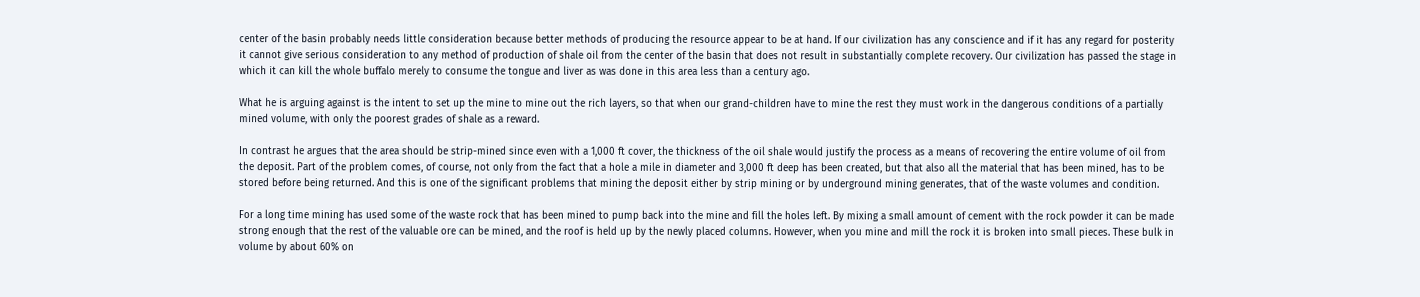center of the basin probably needs little consideration because better methods of producing the resource appear to be at hand. If our civilization has any conscience and if it has any regard for posterity it cannot give serious consideration to any method of production of shale oil from the center of the basin that does not result in substantially complete recovery. Our civilization has passed the stage in which it can kill the whole buffalo merely to consume the tongue and liver as was done in this area less than a century ago.

What he is arguing against is the intent to set up the mine to mine out the rich layers, so that when our grand-children have to mine the rest they must work in the dangerous conditions of a partially mined volume, with only the poorest grades of shale as a reward.

In contrast he argues that the area should be strip-mined since even with a 1,000 ft cover, the thickness of the oil shale would justify the process as a means of recovering the entire volume of oil from the deposit. Part of the problem comes, of course, not only from the fact that a hole a mile in diameter and 3,000 ft deep has been created, but that also all the material that has been mined, has to be stored before being returned. And this is one of the significant problems that mining the deposit either by strip mining or by underground mining generates, that of the waste volumes and condition.

For a long time mining has used some of the waste rock that has been mined to pump back into the mine and fill the holes left. By mixing a small amount of cement with the rock powder it can be made strong enough that the rest of the valuable ore can be mined, and the roof is held up by the newly placed columns. However, when you mine and mill the rock it is broken into small pieces. These bulk in volume by about 60% on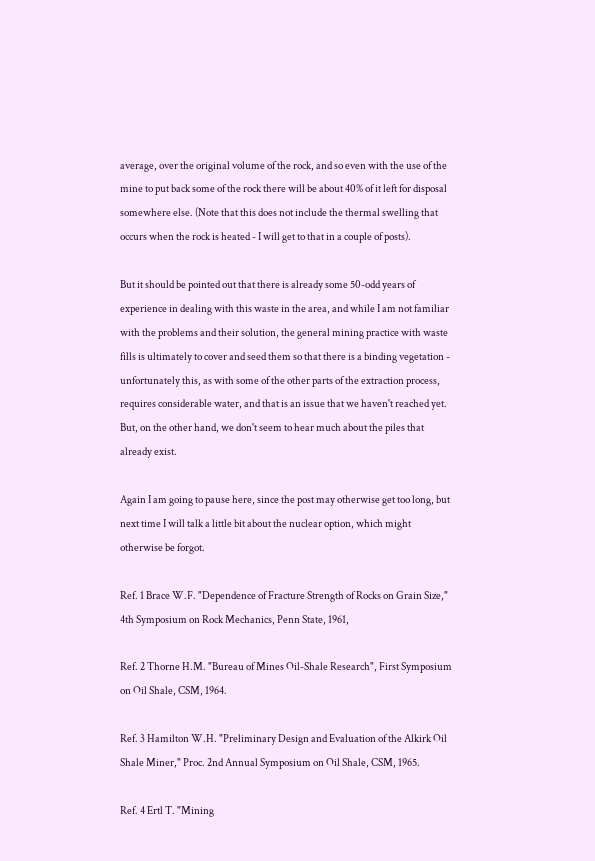average, over the original volume of the rock, and so even with the use of the mine to put back some of the rock there will be about 40% of it left for disposal somewhere else. (Note that this does not include the thermal swelling that occurs when the rock is heated - I will get to that in a couple of posts).

But it should be pointed out that there is already some 50-odd years of experience in dealing with this waste in the area, and while I am not familiar with the problems and their solution, the general mining practice with waste fills is ultimately to cover and seed them so that there is a binding vegetation - unfortunately this, as with some of the other parts of the extraction process, requires considerable water, and that is an issue that we haven't reached yet. But, on the other hand, we don't seem to hear much about the piles that already exist.

Again I am going to pause here, since the post may otherwise get too long, but next time I will talk a little bit about the nuclear option, which might otherwise be forgot.

Ref. 1 Brace W.F. "Dependence of Fracture Strength of Rocks on Grain Size," 4th Symposium on Rock Mechanics, Penn State, 1961,

Ref. 2 Thorne H.M. "Bureau of Mines Oil-Shale Research", First Symposium on Oil Shale, CSM, 1964.

Ref. 3 Hamilton W.H. "Preliminary Design and Evaluation of the Alkirk Oil Shale Miner," Proc. 2nd Annual Symposium on Oil Shale, CSM, 1965.

Ref. 4 Ertl T. "Mining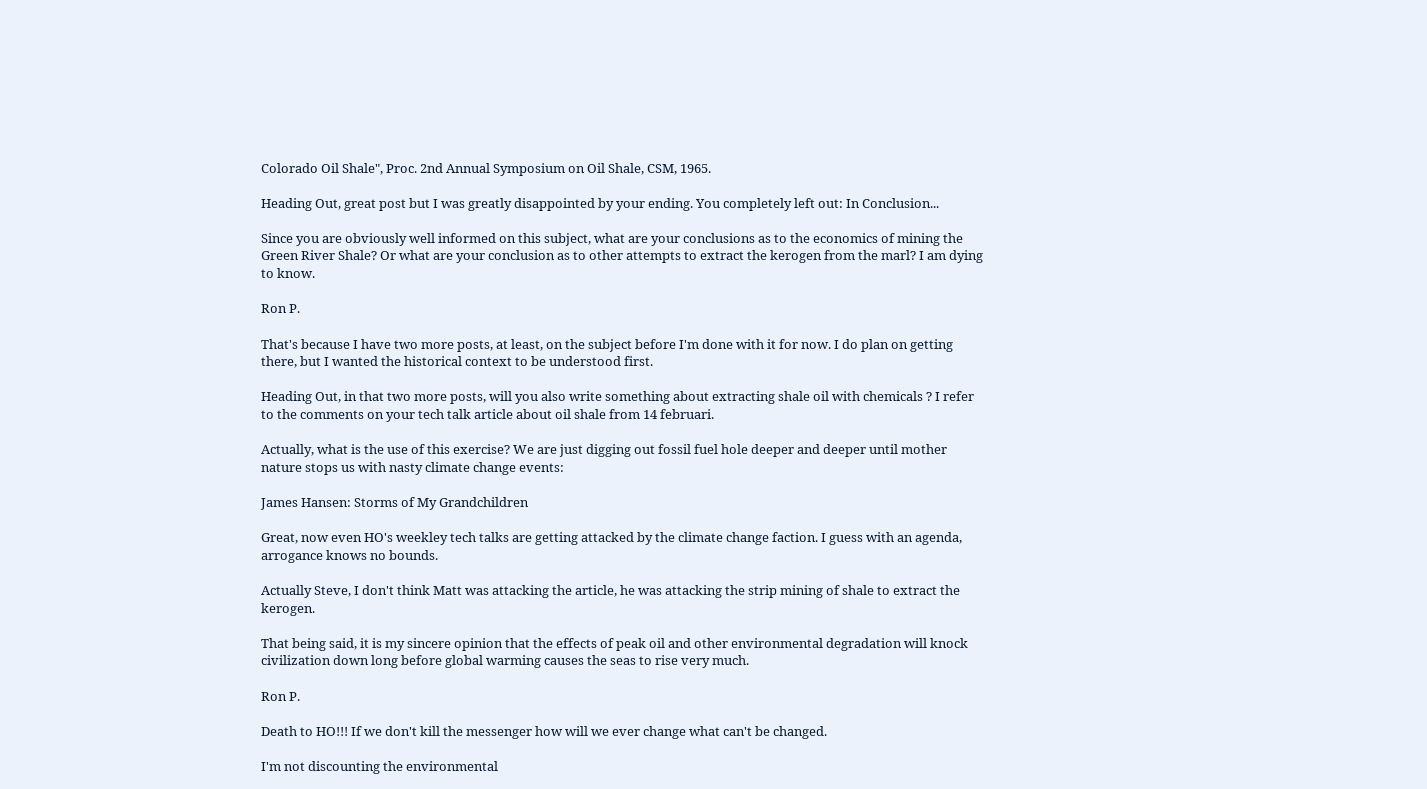Colorado Oil Shale", Proc. 2nd Annual Symposium on Oil Shale, CSM, 1965.

Heading Out, great post but I was greatly disappointed by your ending. You completely left out: In Conclusion...

Since you are obviously well informed on this subject, what are your conclusions as to the economics of mining the Green River Shale? Or what are your conclusion as to other attempts to extract the kerogen from the marl? I am dying to know.

Ron P.

That's because I have two more posts, at least, on the subject before I'm done with it for now. I do plan on getting there, but I wanted the historical context to be understood first.

Heading Out, in that two more posts, will you also write something about extracting shale oil with chemicals ? I refer to the comments on your tech talk article about oil shale from 14 februari.

Actually, what is the use of this exercise? We are just digging out fossil fuel hole deeper and deeper until mother nature stops us with nasty climate change events:

James Hansen: Storms of My Grandchildren

Great, now even HO's weekley tech talks are getting attacked by the climate change faction. I guess with an agenda, arrogance knows no bounds.

Actually Steve, I don't think Matt was attacking the article, he was attacking the strip mining of shale to extract the kerogen.

That being said, it is my sincere opinion that the effects of peak oil and other environmental degradation will knock civilization down long before global warming causes the seas to rise very much.

Ron P.

Death to HO!!! If we don't kill the messenger how will we ever change what can't be changed.

I'm not discounting the environmental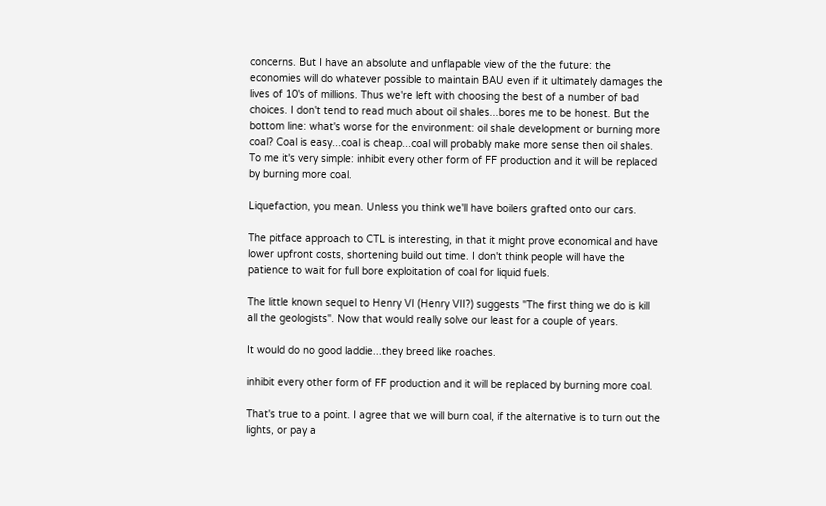concerns. But I have an absolute and unflapable view of the the future: the economies will do whatever possible to maintain BAU even if it ultimately damages the lives of 10's of millions. Thus we're left with choosing the best of a number of bad choices. I don't tend to read much about oil shales...bores me to be honest. But the bottom line: what's worse for the environment: oil shale development or burning more coal? Coal is easy...coal is cheap...coal will probably make more sense then oil shales. To me it's very simple: inhibit every other form of FF production and it will be replaced by burning more coal.

Liquefaction, you mean. Unless you think we'll have boilers grafted onto our cars.

The pitface approach to CTL is interesting, in that it might prove economical and have lower upfront costs, shortening build out time. I don't think people will have the patience to wait for full bore exploitation of coal for liquid fuels.

The little known sequel to Henry VI (Henry VII?) suggests "The first thing we do is kill all the geologists". Now that would really solve our least for a couple of years.

It would do no good laddie...they breed like roaches.

inhibit every other form of FF production and it will be replaced by burning more coal.

That's true to a point. I agree that we will burn coal, if the alternative is to turn out the lights, or pay a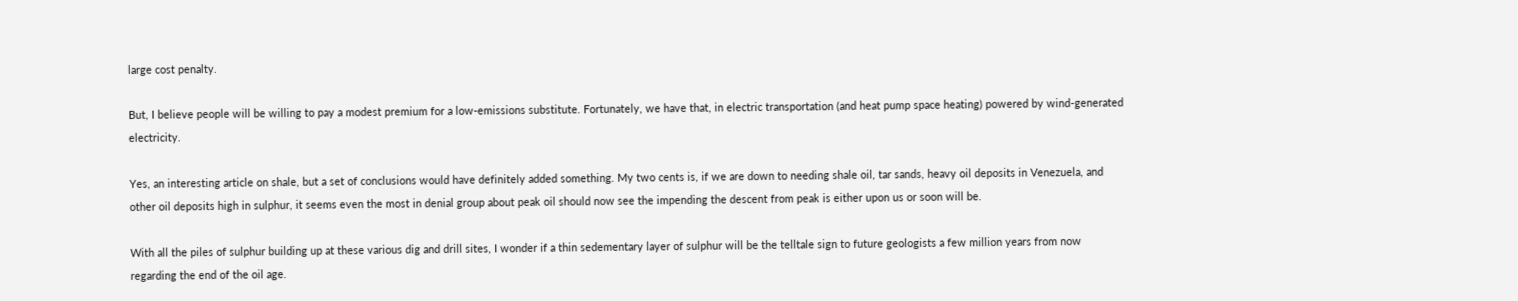large cost penalty.

But, I believe people will be willing to pay a modest premium for a low-emissions substitute. Fortunately, we have that, in electric transportation (and heat pump space heating) powered by wind-generated electricity.

Yes, an interesting article on shale, but a set of conclusions would have definitely added something. My two cents is, if we are down to needing shale oil, tar sands, heavy oil deposits in Venezuela, and other oil deposits high in sulphur, it seems even the most in denial group about peak oil should now see the impending the descent from peak is either upon us or soon will be.

With all the piles of sulphur building up at these various dig and drill sites, I wonder if a thin sedementary layer of sulphur will be the telltale sign to future geologists a few million years from now regarding the end of the oil age.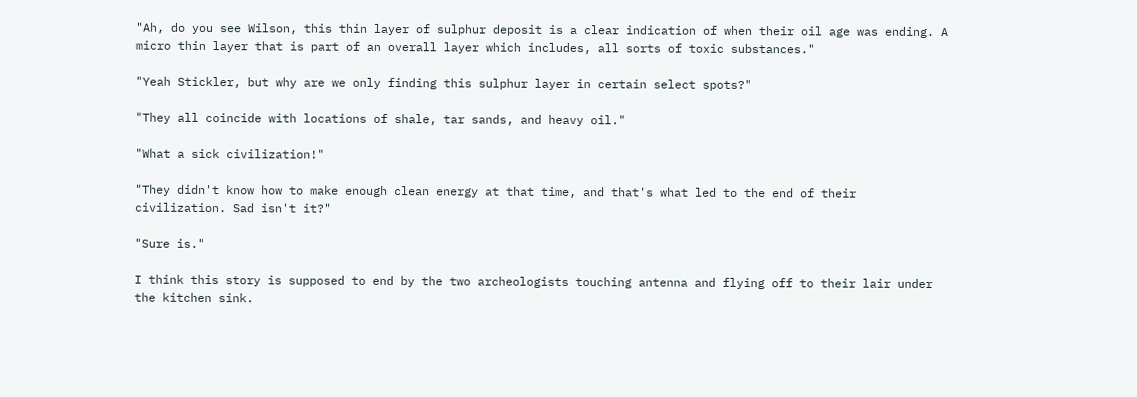"Ah, do you see Wilson, this thin layer of sulphur deposit is a clear indication of when their oil age was ending. A micro thin layer that is part of an overall layer which includes, all sorts of toxic substances."

"Yeah Stickler, but why are we only finding this sulphur layer in certain select spots?"

"They all coincide with locations of shale, tar sands, and heavy oil."

"What a sick civilization!"

"They didn't know how to make enough clean energy at that time, and that's what led to the end of their civilization. Sad isn't it?"

"Sure is."

I think this story is supposed to end by the two archeologists touching antenna and flying off to their lair under the kitchen sink.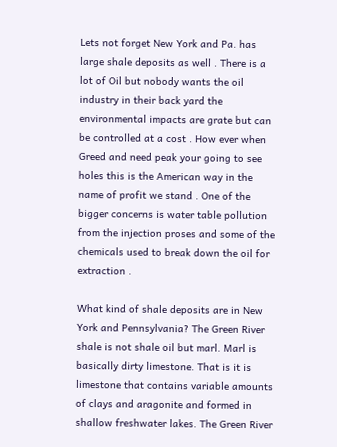Lets not forget New York and Pa. has large shale deposits as well . There is a lot of Oil but nobody wants the oil industry in their back yard the environmental impacts are grate but can be controlled at a cost . How ever when Greed and need peak your going to see holes this is the American way in the name of profit we stand . One of the bigger concerns is water table pollution from the injection proses and some of the chemicals used to break down the oil for extraction .

What kind of shale deposits are in New York and Pennsylvania? The Green River shale is not shale oil but marl. Marl is basically dirty limestone. That is it is limestone that contains variable amounts of clays and aragonite and formed in shallow freshwater lakes. The Green River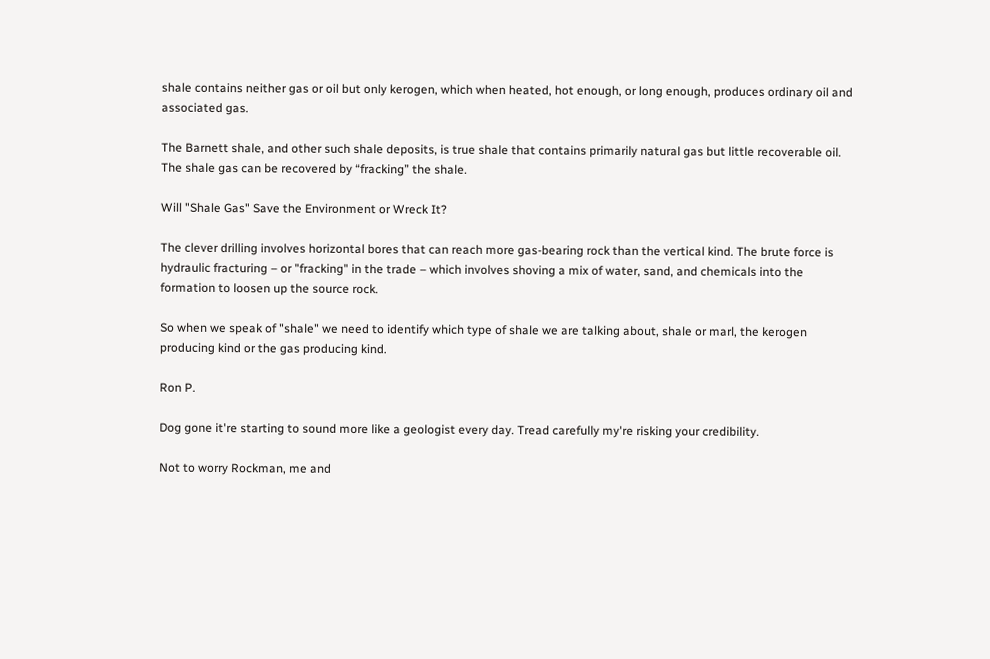shale contains neither gas or oil but only kerogen, which when heated, hot enough, or long enough, produces ordinary oil and associated gas.

The Barnett shale, and other such shale deposits, is true shale that contains primarily natural gas but little recoverable oil. The shale gas can be recovered by “fracking” the shale.

Will "Shale Gas" Save the Environment or Wreck It?

The clever drilling involves horizontal bores that can reach more gas-bearing rock than the vertical kind. The brute force is hydraulic fracturing – or "fracking" in the trade – which involves shoving a mix of water, sand, and chemicals into the formation to loosen up the source rock.

So when we speak of "shale" we need to identify which type of shale we are talking about, shale or marl, the kerogen producing kind or the gas producing kind.

Ron P.

Dog gone it're starting to sound more like a geologist every day. Tread carefully my're risking your credibility.

Not to worry Rockman, me and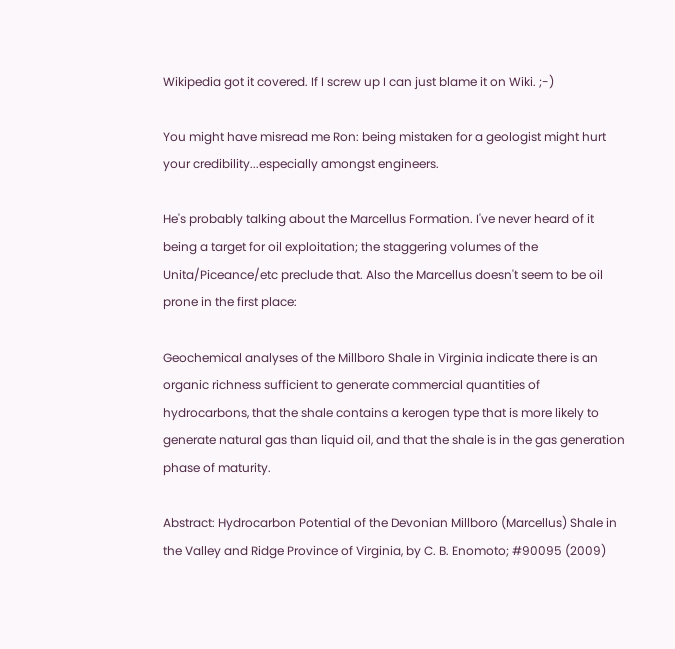Wikipedia got it covered. If I screw up I can just blame it on Wiki. ;-)

You might have misread me Ron: being mistaken for a geologist might hurt your credibility...especially amongst engineers.

He's probably talking about the Marcellus Formation. I've never heard of it being a target for oil exploitation; the staggering volumes of the Unita/Piceance/etc preclude that. Also the Marcellus doesn't seem to be oil prone in the first place:

Geochemical analyses of the Millboro Shale in Virginia indicate there is an organic richness sufficient to generate commercial quantities of hydrocarbons, that the shale contains a kerogen type that is more likely to generate natural gas than liquid oil, and that the shale is in the gas generation phase of maturity.

Abstract: Hydrocarbon Potential of the Devonian Millboro (Marcellus) Shale in the Valley and Ridge Province of Virginia, by C. B. Enomoto; #90095 (2009)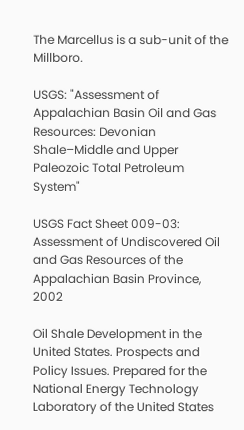The Marcellus is a sub-unit of the Millboro.

USGS: "Assessment of Appalachian Basin Oil and Gas Resources: Devonian Shale–Middle and Upper Paleozoic Total Petroleum System"

USGS Fact Sheet 009-03: Assessment of Undiscovered Oil and Gas Resources of the Appalachian Basin Province, 2002

Oil Shale Development in the United States. Prospects and Policy Issues. Prepared for the National Energy Technology Laboratory of the United States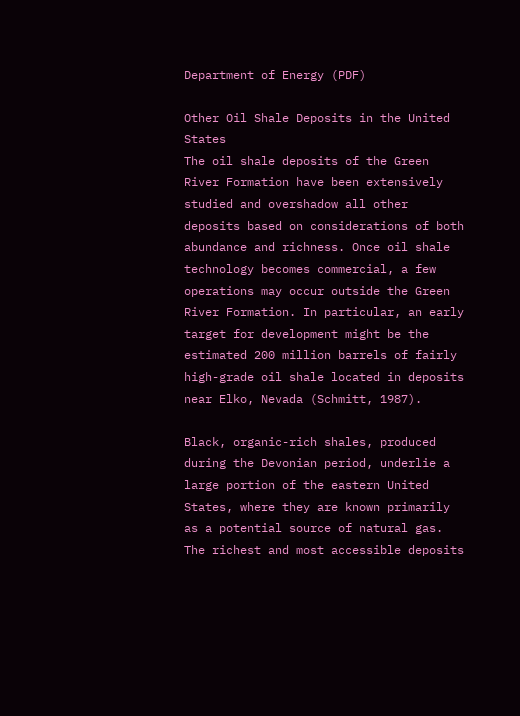Department of Energy (PDF)

Other Oil Shale Deposits in the United States
The oil shale deposits of the Green River Formation have been extensively studied and overshadow all other deposits based on considerations of both abundance and richness. Once oil shale technology becomes commercial, a few operations may occur outside the Green River Formation. In particular, an early target for development might be the estimated 200 million barrels of fairly high-grade oil shale located in deposits near Elko, Nevada (Schmitt, 1987).

Black, organic-rich shales, produced during the Devonian period, underlie a large portion of the eastern United States, where they are known primarily as a potential source of natural gas. The richest and most accessible deposits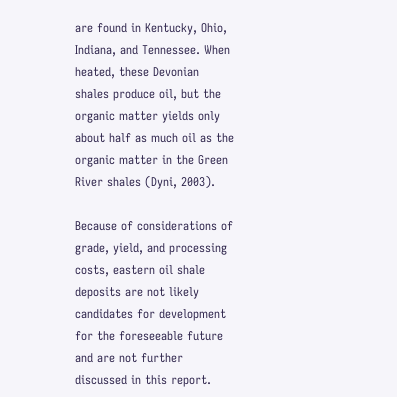are found in Kentucky, Ohio, Indiana, and Tennessee. When heated, these Devonian shales produce oil, but the organic matter yields only about half as much oil as the organic matter in the Green River shales (Dyni, 2003).

Because of considerations of grade, yield, and processing costs, eastern oil shale deposits are not likely candidates for development for the foreseeable future and are not further discussed in this report.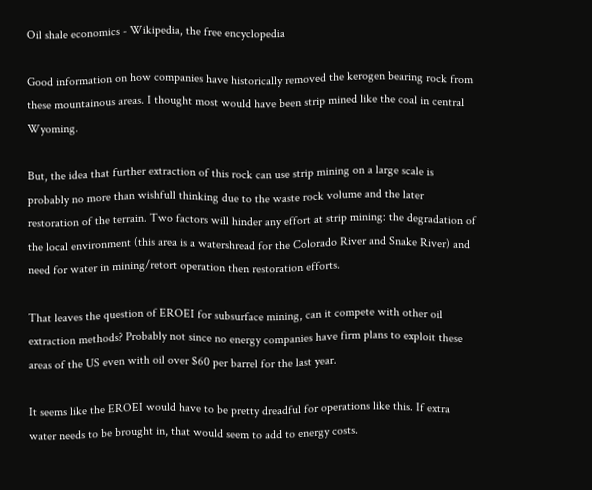Oil shale economics - Wikipedia, the free encyclopedia

Good information on how companies have historically removed the kerogen bearing rock from these mountainous areas. I thought most would have been strip mined like the coal in central Wyoming.

But, the idea that further extraction of this rock can use strip mining on a large scale is probably no more than wishfull thinking due to the waste rock volume and the later restoration of the terrain. Two factors will hinder any effort at strip mining: the degradation of the local environment (this area is a watershread for the Colorado River and Snake River) and need for water in mining/retort operation then restoration efforts.

That leaves the question of EROEI for subsurface mining, can it compete with other oil extraction methods? Probably not since no energy companies have firm plans to exploit these areas of the US even with oil over $60 per barrel for the last year.

It seems like the EROEI would have to be pretty dreadful for operations like this. If extra water needs to be brought in, that would seem to add to energy costs.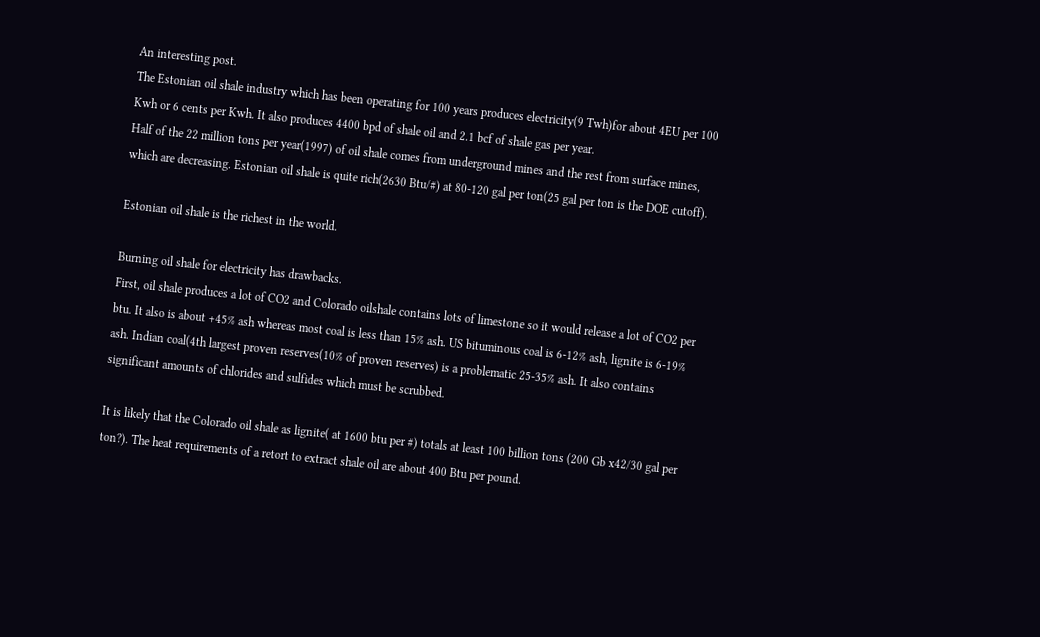An interesting post.
The Estonian oil shale industry which has been operating for 100 years produces electricity(9 Twh)for about 4EU per 100 Kwh or 6 cents per Kwh. It also produces 4400 bpd of shale oil and 2.1 bcf of shale gas per year.
Half of the 22 million tons per year(1997) of oil shale comes from underground mines and the rest from surface mines, which are decreasing. Estonian oil shale is quite rich(2630 Btu/#) at 80-120 gal per ton(25 gal per ton is the DOE cutoff).

Estonian oil shale is the richest in the world.

Burning oil shale for electricity has drawbacks.
First, oil shale produces a lot of CO2 and Colorado oilshale contains lots of limestone so it would release a lot of CO2 per btu. It also is about +45% ash whereas most coal is less than 15% ash. US bituminous coal is 6-12% ash, lignite is 6-19% ash. Indian coal(4th largest proven reserves(10% of proven reserves) is a problematic 25-35% ash. It also contains significant amounts of chlorides and sulfides which must be scrubbed.

It is likely that the Colorado oil shale as lignite( at 1600 btu per #) totals at least 100 billion tons (200 Gb x42/30 gal per ton?). The heat requirements of a retort to extract shale oil are about 400 Btu per pound.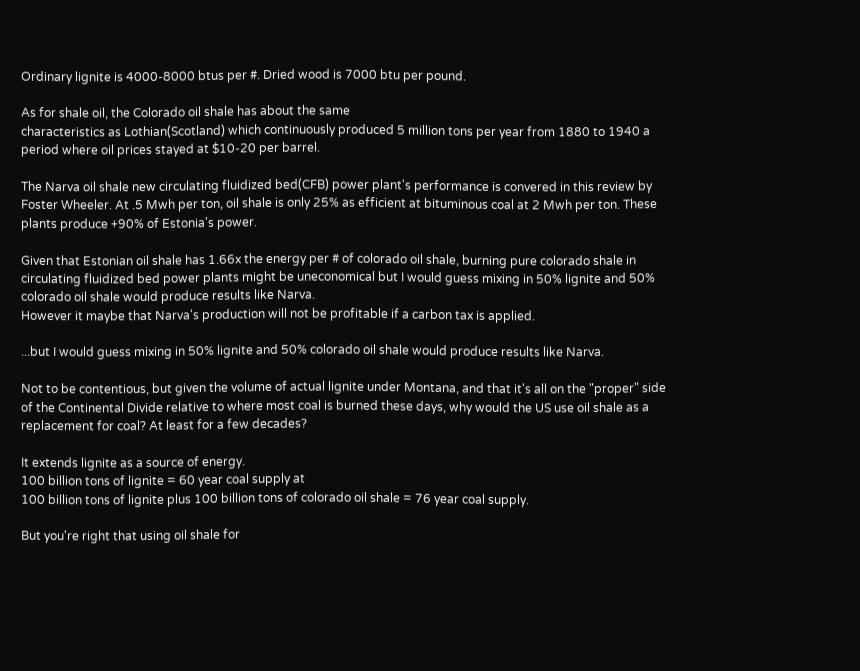Ordinary lignite is 4000-8000 btus per #. Dried wood is 7000 btu per pound.

As for shale oil, the Colorado oil shale has about the same
characteristics as Lothian(Scotland) which continuously produced 5 million tons per year from 1880 to 1940 a period where oil prices stayed at $10-20 per barrel.

The Narva oil shale new circulating fluidized bed(CFB) power plant's performance is convered in this review by Foster Wheeler. At .5 Mwh per ton, oil shale is only 25% as efficient at bituminous coal at 2 Mwh per ton. These plants produce +90% of Estonia's power.

Given that Estonian oil shale has 1.66x the energy per # of colorado oil shale, burning pure colorado shale in circulating fluidized bed power plants might be uneconomical but I would guess mixing in 50% lignite and 50% colorado oil shale would produce results like Narva.
However it maybe that Narva's production will not be profitable if a carbon tax is applied.

...but I would guess mixing in 50% lignite and 50% colorado oil shale would produce results like Narva.

Not to be contentious, but given the volume of actual lignite under Montana, and that it's all on the "proper" side of the Continental Divide relative to where most coal is burned these days, why would the US use oil shale as a replacement for coal? At least for a few decades?

It extends lignite as a source of energy.
100 billion tons of lignite = 60 year coal supply at
100 billion tons of lignite plus 100 billion tons of colorado oil shale = 76 year coal supply.

But you're right that using oil shale for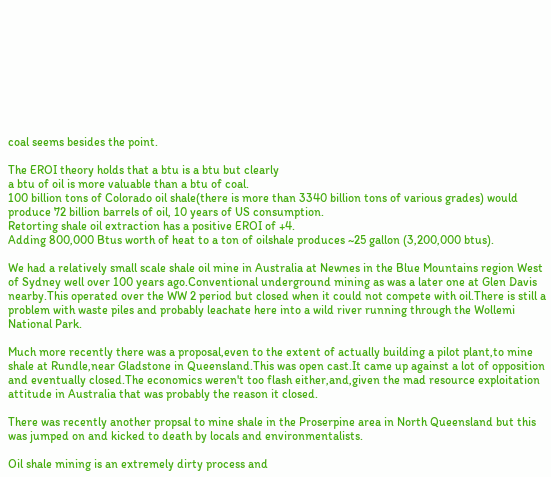coal seems besides the point.

The EROI theory holds that a btu is a btu but clearly
a btu of oil is more valuable than a btu of coal.
100 billion tons of Colorado oil shale(there is more than 3340 billion tons of various grades) would produce 72 billion barrels of oil, 10 years of US consumption.
Retorting shale oil extraction has a positive EROI of +4.
Adding 800,000 Btus worth of heat to a ton of oilshale produces ~25 gallon (3,200,000 btus).

We had a relatively small scale shale oil mine in Australia at Newnes in the Blue Mountains region West of Sydney well over 100 years ago.Conventional underground mining as was a later one at Glen Davis nearby.This operated over the WW 2 period but closed when it could not compete with oil.There is still a problem with waste piles and probably leachate here into a wild river running through the Wollemi National Park.

Much more recently there was a proposal,even to the extent of actually building a pilot plant,to mine shale at Rundle,near Gladstone in Queensland.This was open cast.It came up against a lot of opposition and eventually closed.The economics weren't too flash either,and,given the mad resource exploitation attitude in Australia that was probably the reason it closed.

There was recently another propsal to mine shale in the Proserpine area in North Queensland but this was jumped on and kicked to death by locals and environmentalists.

Oil shale mining is an extremely dirty process and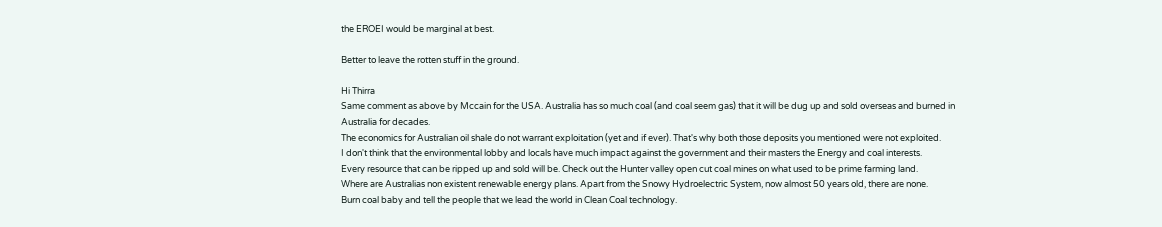the EROEI would be marginal at best.

Better to leave the rotten stuff in the ground.

Hi Thirra
Same comment as above by Mccain for the USA. Australia has so much coal (and coal seem gas) that it will be dug up and sold overseas and burned in Australia for decades.
The economics for Australian oil shale do not warrant exploitation (yet and if ever). That's why both those deposits you mentioned were not exploited.
I don't think that the environmental lobby and locals have much impact against the government and their masters the Energy and coal interests.
Every resource that can be ripped up and sold will be. Check out the Hunter valley open cut coal mines on what used to be prime farming land.
Where are Australias non existent renewable energy plans. Apart from the Snowy Hydroelectric System, now almost 50 years old, there are none.
Burn coal baby and tell the people that we lead the world in Clean Coal technology.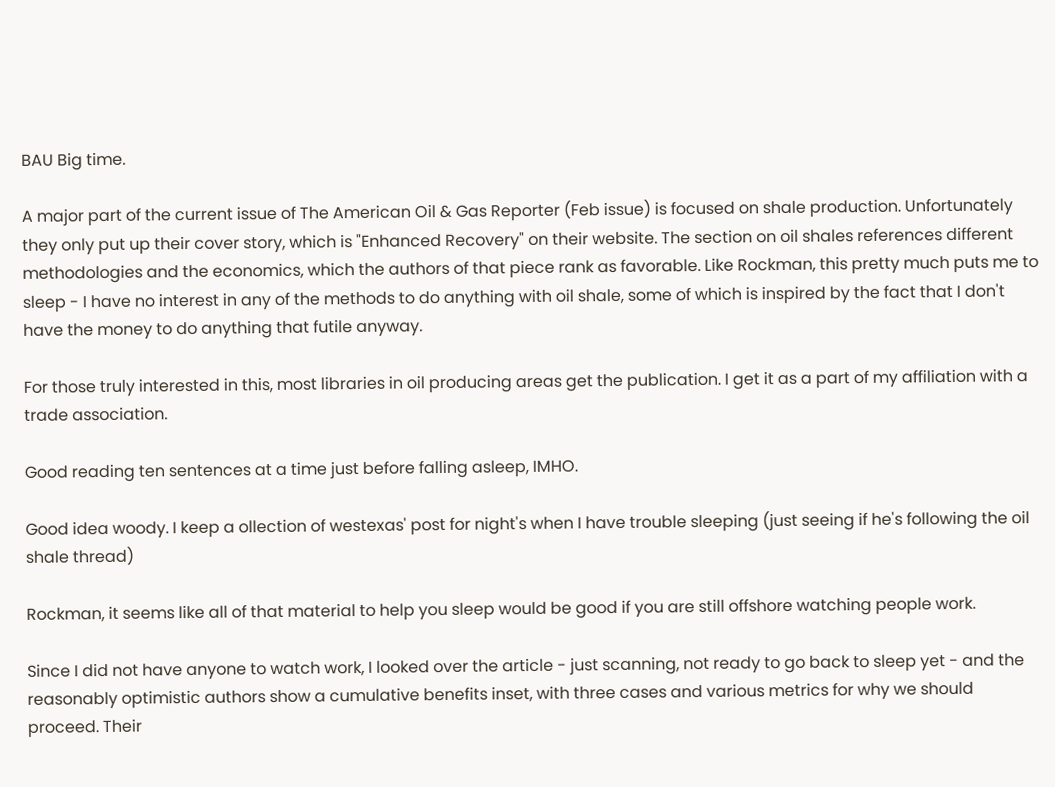BAU Big time.

A major part of the current issue of The American Oil & Gas Reporter (Feb issue) is focused on shale production. Unfortunately they only put up their cover story, which is "Enhanced Recovery" on their website. The section on oil shales references different methodologies and the economics, which the authors of that piece rank as favorable. Like Rockman, this pretty much puts me to sleep - I have no interest in any of the methods to do anything with oil shale, some of which is inspired by the fact that I don't have the money to do anything that futile anyway.

For those truly interested in this, most libraries in oil producing areas get the publication. I get it as a part of my affiliation with a trade association.

Good reading ten sentences at a time just before falling asleep, IMHO.

Good idea woody. I keep a ollection of westexas' post for night's when I have trouble sleeping (just seeing if he's following the oil shale thread)

Rockman, it seems like all of that material to help you sleep would be good if you are still offshore watching people work.

Since I did not have anyone to watch work, I looked over the article - just scanning, not ready to go back to sleep yet - and the reasonably optimistic authors show a cumulative benefits inset, with three cases and various metrics for why we should proceed. Their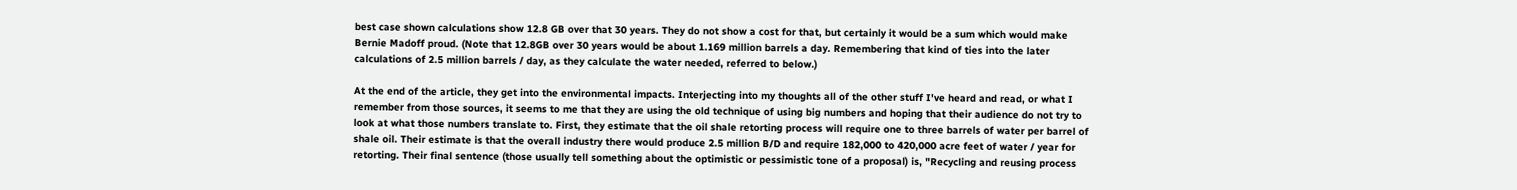best case shown calculations show 12.8 GB over that 30 years. They do not show a cost for that, but certainly it would be a sum which would make Bernie Madoff proud. (Note that 12.8GB over 30 years would be about 1.169 million barrels a day. Remembering that kind of ties into the later calculations of 2.5 million barrels / day, as they calculate the water needed, referred to below.)

At the end of the article, they get into the environmental impacts. Interjecting into my thoughts all of the other stuff I've heard and read, or what I remember from those sources, it seems to me that they are using the old technique of using big numbers and hoping that their audience do not try to look at what those numbers translate to. First, they estimate that the oil shale retorting process will require one to three barrels of water per barrel of shale oil. Their estimate is that the overall industry there would produce 2.5 million B/D and require 182,000 to 420,000 acre feet of water / year for retorting. Their final sentence (those usually tell something about the optimistic or pessimistic tone of a proposal) is, "Recycling and reusing process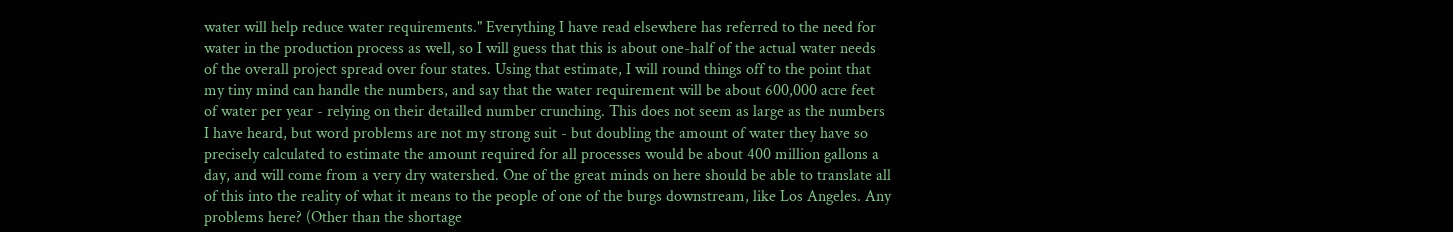water will help reduce water requirements." Everything I have read elsewhere has referred to the need for water in the production process as well, so I will guess that this is about one-half of the actual water needs of the overall project spread over four states. Using that estimate, I will round things off to the point that my tiny mind can handle the numbers, and say that the water requirement will be about 600,000 acre feet of water per year - relying on their detailled number crunching. This does not seem as large as the numbers I have heard, but word problems are not my strong suit - but doubling the amount of water they have so precisely calculated to estimate the amount required for all processes would be about 400 million gallons a day, and will come from a very dry watershed. One of the great minds on here should be able to translate all of this into the reality of what it means to the people of one of the burgs downstream, like Los Angeles. Any problems here? (Other than the shortage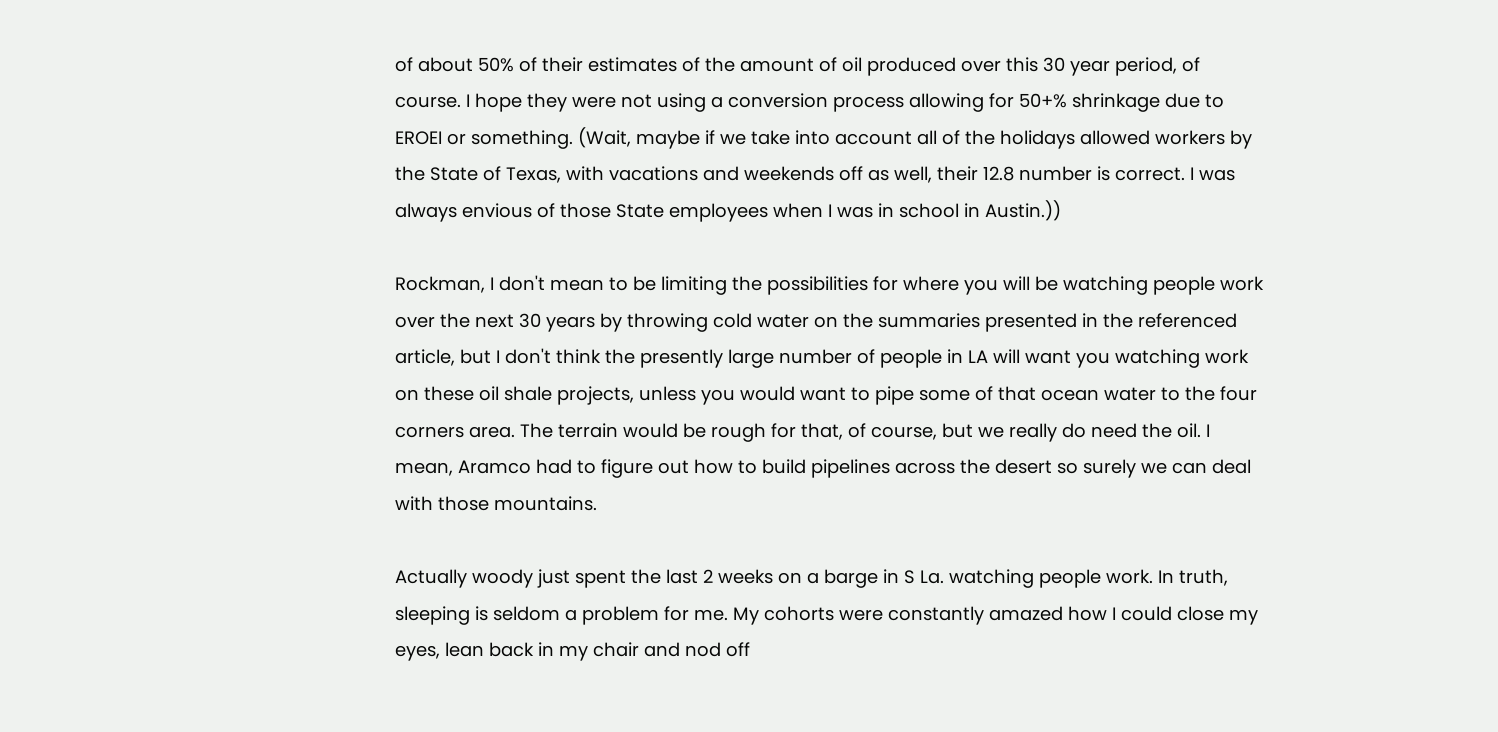of about 50% of their estimates of the amount of oil produced over this 30 year period, of course. I hope they were not using a conversion process allowing for 50+% shrinkage due to EROEI or something. (Wait, maybe if we take into account all of the holidays allowed workers by the State of Texas, with vacations and weekends off as well, their 12.8 number is correct. I was always envious of those State employees when I was in school in Austin.))

Rockman, I don't mean to be limiting the possibilities for where you will be watching people work over the next 30 years by throwing cold water on the summaries presented in the referenced article, but I don't think the presently large number of people in LA will want you watching work on these oil shale projects, unless you would want to pipe some of that ocean water to the four corners area. The terrain would be rough for that, of course, but we really do need the oil. I mean, Aramco had to figure out how to build pipelines across the desert so surely we can deal with those mountains.

Actually woody just spent the last 2 weeks on a barge in S La. watching people work. In truth, sleeping is seldom a problem for me. My cohorts were constantly amazed how I could close my eyes, lean back in my chair and nod off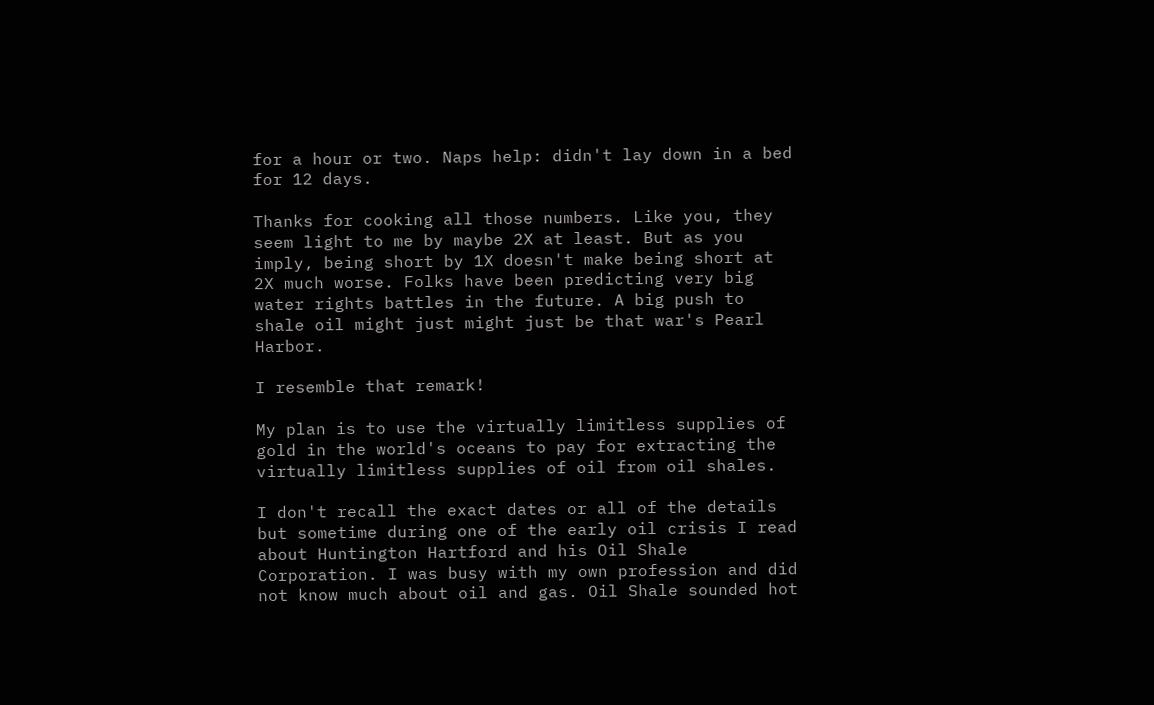for a hour or two. Naps help: didn't lay down in a bed for 12 days.

Thanks for cooking all those numbers. Like you, they seem light to me by maybe 2X at least. But as you imply, being short by 1X doesn't make being short at 2X much worse. Folks have been predicting very big water rights battles in the future. A big push to shale oil might just might just be that war's Pearl Harbor.

I resemble that remark!

My plan is to use the virtually limitless supplies of gold in the world's oceans to pay for extracting the virtually limitless supplies of oil from oil shales.

I don't recall the exact dates or all of the details but sometime during one of the early oil crisis I read about Huntington Hartford and his Oil Shale Corporation. I was busy with my own profession and did not know much about oil and gas. Oil Shale sounded hot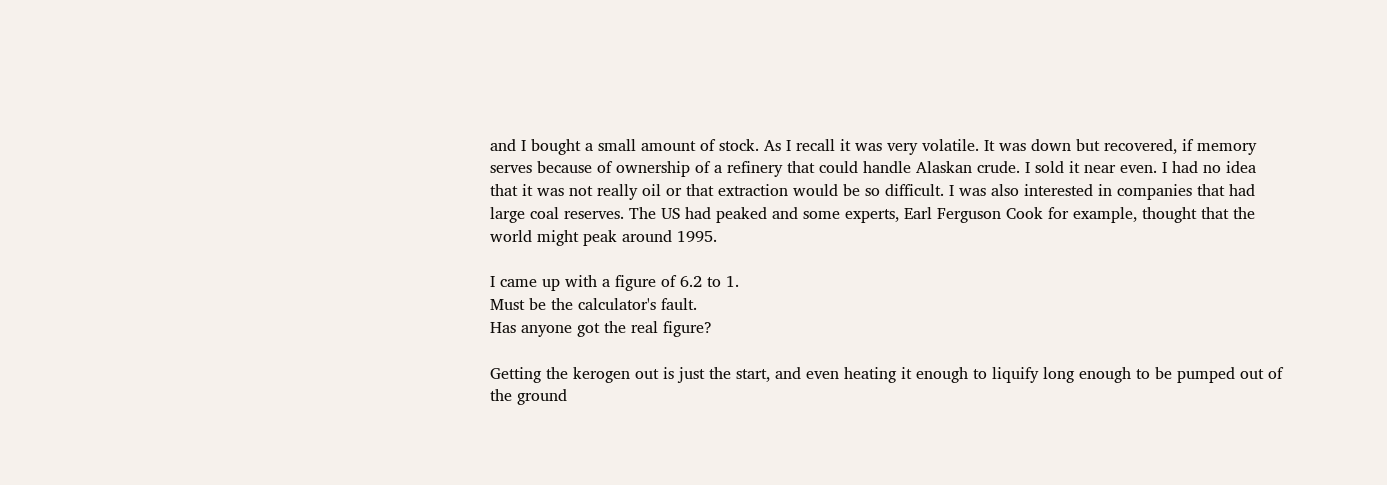and I bought a small amount of stock. As I recall it was very volatile. It was down but recovered, if memory serves because of ownership of a refinery that could handle Alaskan crude. I sold it near even. I had no idea that it was not really oil or that extraction would be so difficult. I was also interested in companies that had large coal reserves. The US had peaked and some experts, Earl Ferguson Cook for example, thought that the world might peak around 1995.

I came up with a figure of 6.2 to 1.
Must be the calculator's fault.
Has anyone got the real figure?

Getting the kerogen out is just the start, and even heating it enough to liquify long enough to be pumped out of the ground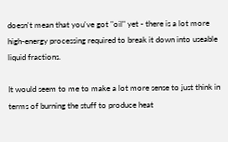doesn't mean that you've got "oil" yet - there is a lot more high-energy processing required to break it down into useable liquid fractions.

It would seem to me to make a lot more sense to just think in terms of burning the stuff to produce heat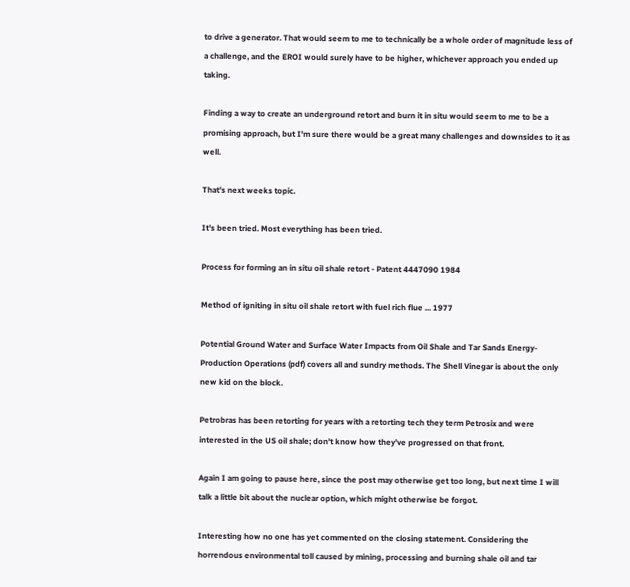to drive a generator. That would seem to me to technically be a whole order of magnitude less of a challenge, and the EROI would surely have to be higher, whichever approach you ended up taking.

Finding a way to create an underground retort and burn it in situ would seem to me to be a promising approach, but I'm sure there would be a great many challenges and downsides to it as well.

That's next weeks topic.

It's been tried. Most everything has been tried.

Process for forming an in situ oil shale retort - Patent 4447090 1984

Method of igniting in situ oil shale retort with fuel rich flue ... 1977

Potential Ground Water and Surface Water Impacts from Oil Shale and Tar Sands Energy-Production Operations (pdf) covers all and sundry methods. The Shell Vinegar is about the only new kid on the block.

Petrobras has been retorting for years with a retorting tech they term Petrosix and were interested in the US oil shale; don't know how they've progressed on that front.

Again I am going to pause here, since the post may otherwise get too long, but next time I will talk a little bit about the nuclear option, which might otherwise be forgot.

Interesting how no one has yet commented on the closing statement. Considering the horrendous environmental toll caused by mining, processing and burning shale oil and tar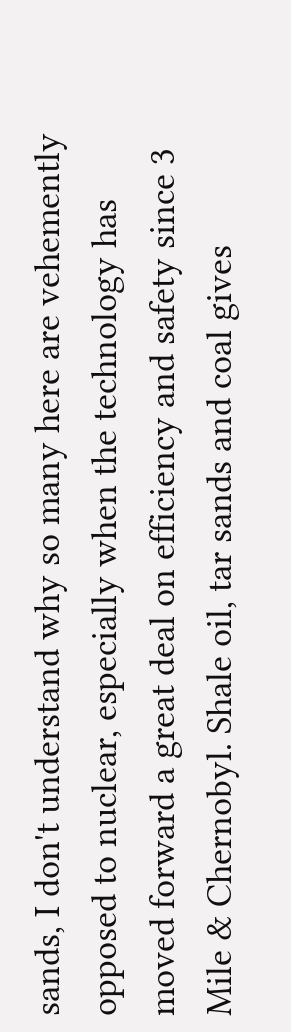sands, I don't understand why so many here are vehemently opposed to nuclear, especially when the technology has moved forward a great deal on efficiency and safety since 3 Mile & Chernobyl. Shale oil, tar sands and coal gives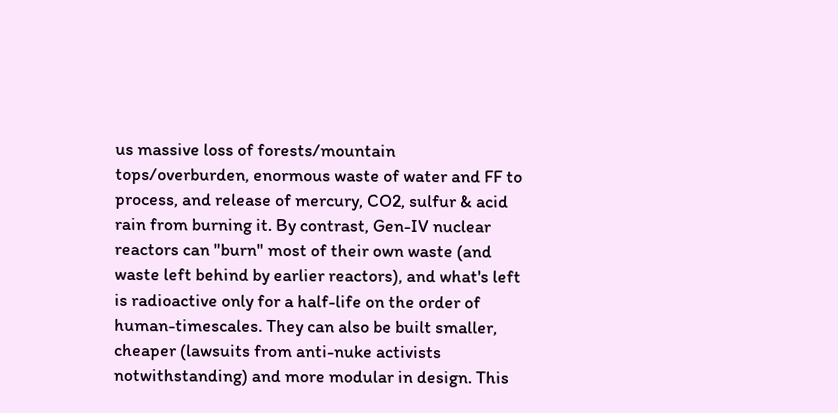us massive loss of forests/mountain tops/overburden, enormous waste of water and FF to process, and release of mercury, CO2, sulfur & acid rain from burning it. By contrast, Gen-IV nuclear reactors can "burn" most of their own waste (and waste left behind by earlier reactors), and what's left is radioactive only for a half-life on the order of human-timescales. They can also be built smaller, cheaper (lawsuits from anti-nuke activists notwithstanding) and more modular in design. This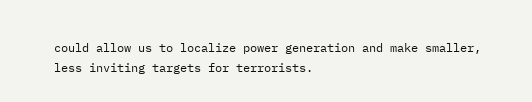could allow us to localize power generation and make smaller, less inviting targets for terrorists.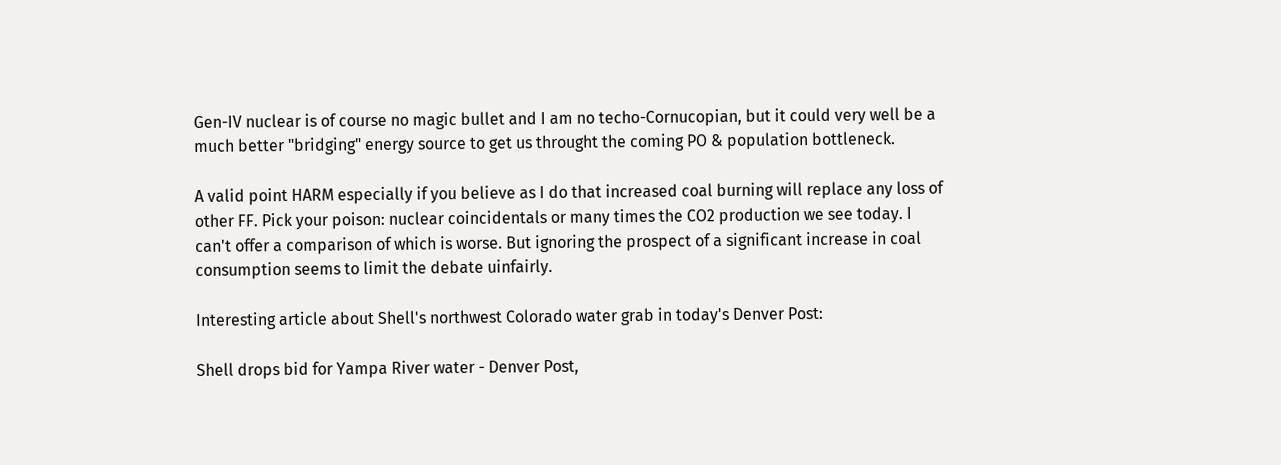Gen-IV nuclear is of course no magic bullet and I am no techo-Cornucopian, but it could very well be a much better "bridging" energy source to get us throught the coming PO & population bottleneck.

A valid point HARM especially if you believe as I do that increased coal burning will replace any loss of other FF. Pick your poison: nuclear coincidentals or many times the CO2 production we see today. I can't offer a comparison of which is worse. But ignoring the prospect of a significant increase in coal consumption seems to limit the debate uinfairly.

Interesting article about Shell's northwest Colorado water grab in today's Denver Post:

Shell drops bid for Yampa River water - Denver Post,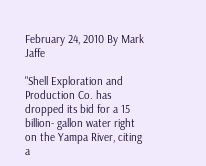February 24, 2010 By Mark Jaffe

"Shell Exploration and Production Co. has dropped its bid for a 15 billion- gallon water right on the Yampa River, citing a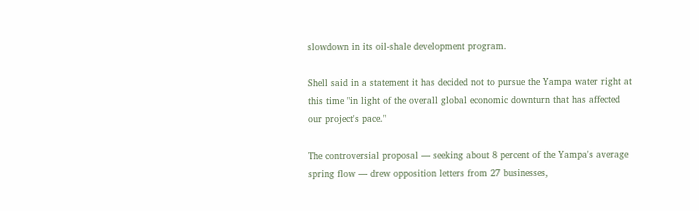slowdown in its oil-shale development program.

Shell said in a statement it has decided not to pursue the Yampa water right at this time "in light of the overall global economic downturn that has affected our project's pace."

The controversial proposal — seeking about 8 percent of the Yampa's average spring flow — drew opposition letters from 27 businesses,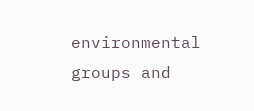environmental groups and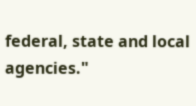federal, state and local agencies."